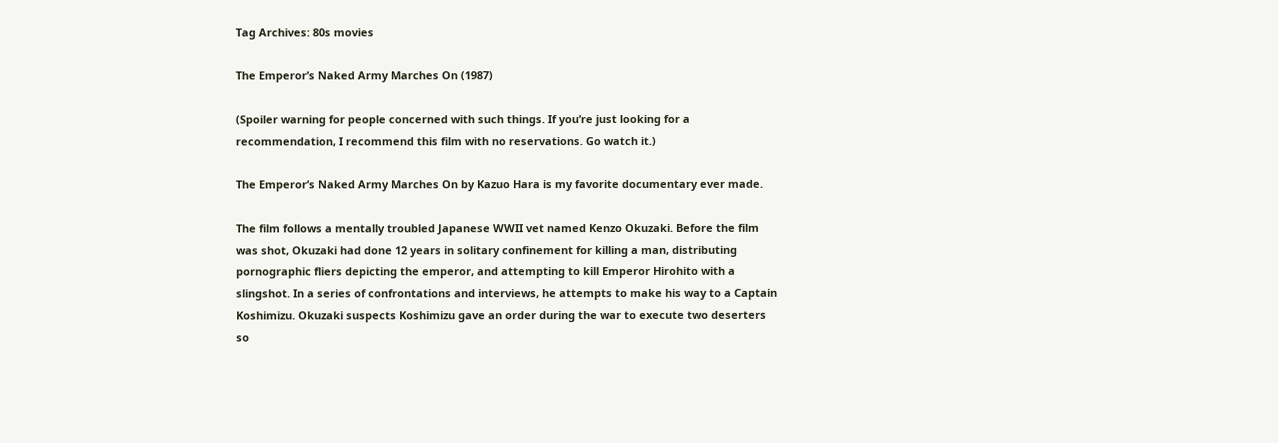Tag Archives: 80s movies

The Emperor’s Naked Army Marches On (1987)

(Spoiler warning for people concerned with such things. If you’re just looking for a recommendation, I recommend this film with no reservations. Go watch it.)

The Emperor’s Naked Army Marches On by Kazuo Hara is my favorite documentary ever made.

The film follows a mentally troubled Japanese WWII vet named Kenzo Okuzaki. Before the film was shot, Okuzaki had done 12 years in solitary confinement for killing a man, distributing pornographic fliers depicting the emperor, and attempting to kill Emperor Hirohito with a slingshot. In a series of confrontations and interviews, he attempts to make his way to a Captain Koshimizu. Okuzaki suspects Koshimizu gave an order during the war to execute two deserters so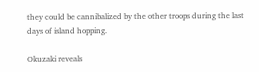they could be cannibalized by the other troops during the last days of island hopping.

Okuzaki reveals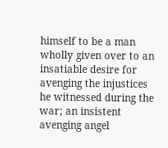himself to be a man wholly given over to an insatiable desire for avenging the injustices he witnessed during the war; an insistent avenging angel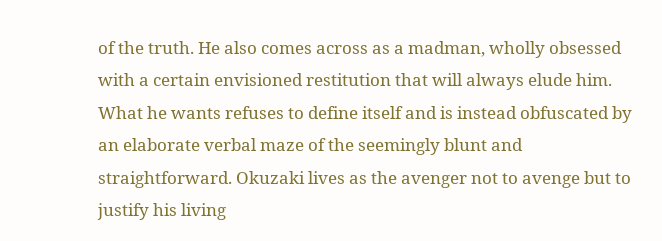of the truth. He also comes across as a madman, wholly obsessed with a certain envisioned restitution that will always elude him. What he wants refuses to define itself and is instead obfuscated by an elaborate verbal maze of the seemingly blunt and straightforward. Okuzaki lives as the avenger not to avenge but to justify his living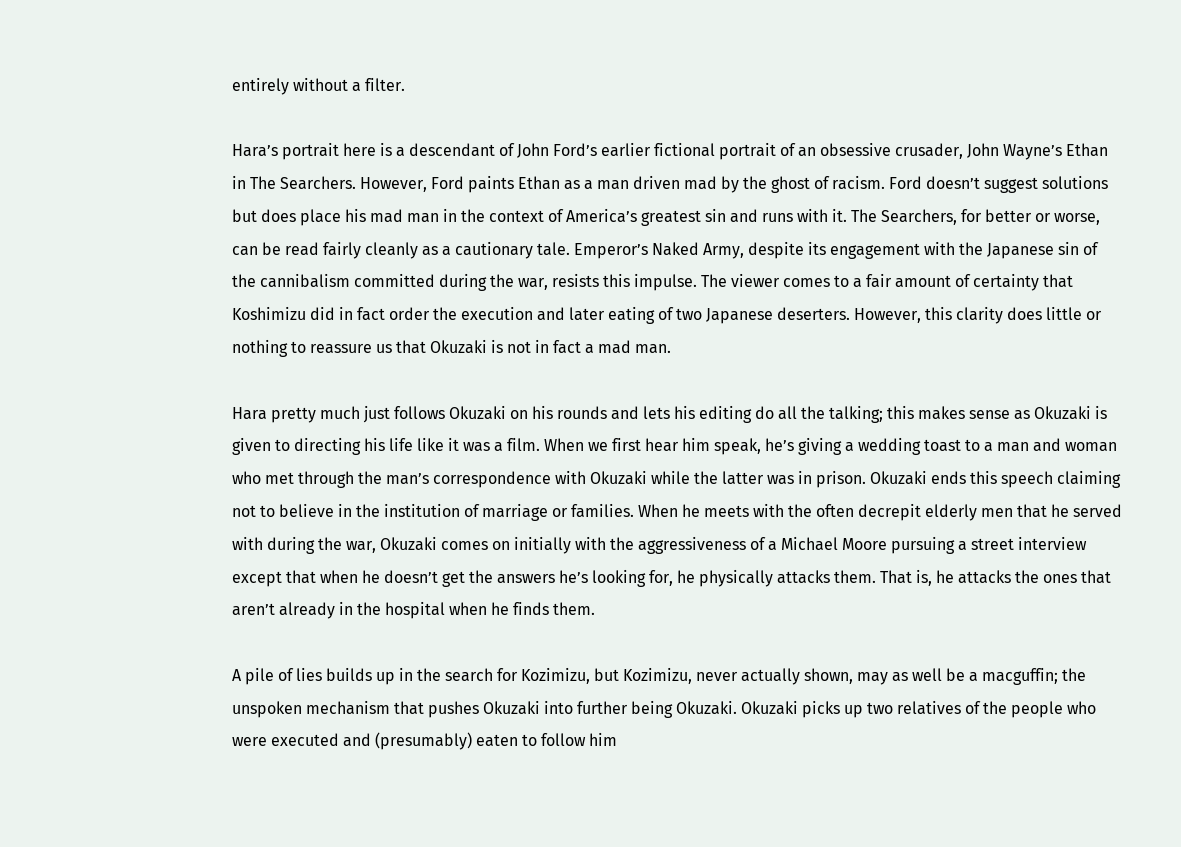entirely without a filter.

Hara’s portrait here is a descendant of John Ford’s earlier fictional portrait of an obsessive crusader, John Wayne’s Ethan in The Searchers. However, Ford paints Ethan as a man driven mad by the ghost of racism. Ford doesn’t suggest solutions but does place his mad man in the context of America’s greatest sin and runs with it. The Searchers, for better or worse, can be read fairly cleanly as a cautionary tale. Emperor’s Naked Army, despite its engagement with the Japanese sin of the cannibalism committed during the war, resists this impulse. The viewer comes to a fair amount of certainty that Koshimizu did in fact order the execution and later eating of two Japanese deserters. However, this clarity does little or nothing to reassure us that Okuzaki is not in fact a mad man.

Hara pretty much just follows Okuzaki on his rounds and lets his editing do all the talking; this makes sense as Okuzaki is given to directing his life like it was a film. When we first hear him speak, he’s giving a wedding toast to a man and woman who met through the man’s correspondence with Okuzaki while the latter was in prison. Okuzaki ends this speech claiming not to believe in the institution of marriage or families. When he meets with the often decrepit elderly men that he served with during the war, Okuzaki comes on initially with the aggressiveness of a Michael Moore pursuing a street interview except that when he doesn’t get the answers he’s looking for, he physically attacks them. That is, he attacks the ones that aren’t already in the hospital when he finds them.

A pile of lies builds up in the search for Kozimizu, but Kozimizu, never actually shown, may as well be a macguffin; the unspoken mechanism that pushes Okuzaki into further being Okuzaki. Okuzaki picks up two relatives of the people who were executed and (presumably) eaten to follow him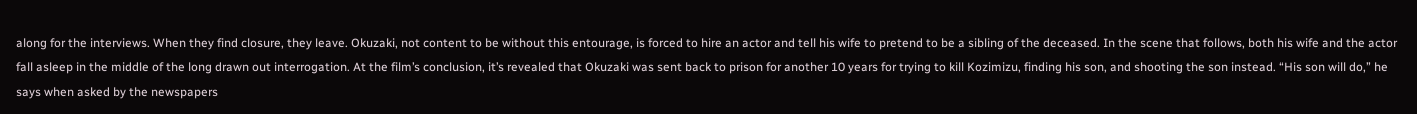along for the interviews. When they find closure, they leave. Okuzaki, not content to be without this entourage, is forced to hire an actor and tell his wife to pretend to be a sibling of the deceased. In the scene that follows, both his wife and the actor fall asleep in the middle of the long drawn out interrogation. At the film’s conclusion, it’s revealed that Okuzaki was sent back to prison for another 10 years for trying to kill Kozimizu, finding his son, and shooting the son instead. “His son will do,” he says when asked by the newspapers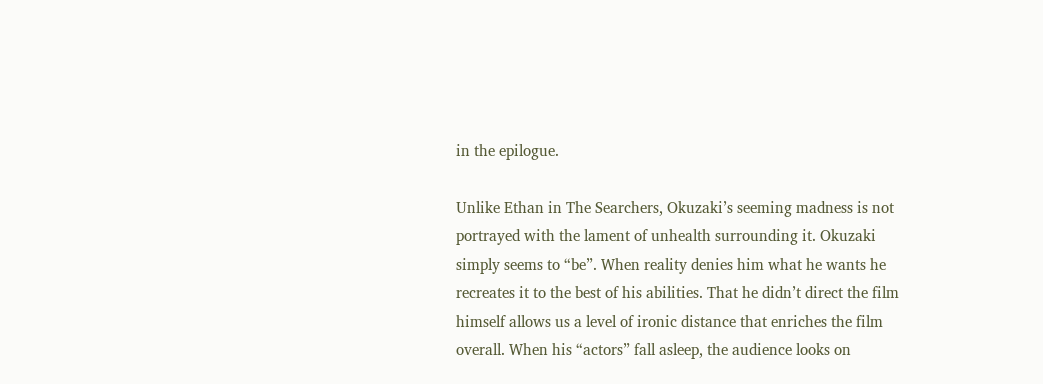in the epilogue.

Unlike Ethan in The Searchers, Okuzaki’s seeming madness is not portrayed with the lament of unhealth surrounding it. Okuzaki simply seems to “be”. When reality denies him what he wants he recreates it to the best of his abilities. That he didn’t direct the film himself allows us a level of ironic distance that enriches the film overall. When his “actors” fall asleep, the audience looks on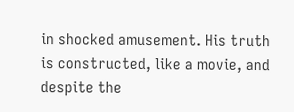in shocked amusement. His truth is constructed, like a movie, and despite the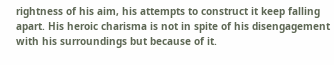rightness of his aim, his attempts to construct it keep falling apart. His heroic charisma is not in spite of his disengagement with his surroundings but because of it.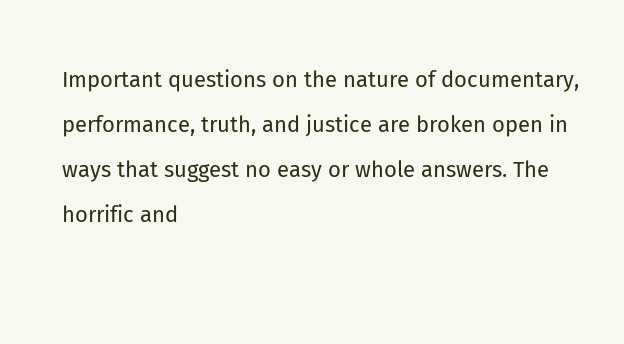Important questions on the nature of documentary, performance, truth, and justice are broken open in ways that suggest no easy or whole answers. The horrific and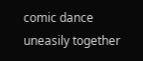comic dance uneasily together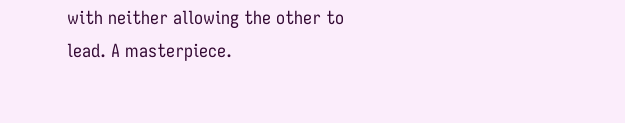with neither allowing the other to lead. A masterpiece.